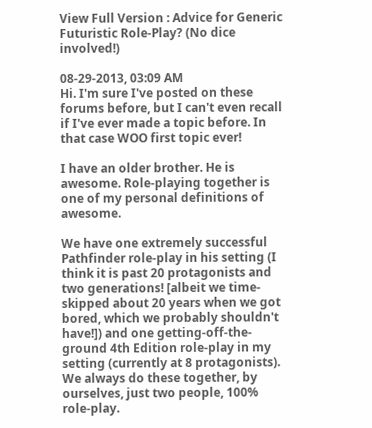View Full Version : Advice for Generic Futuristic Role-Play? (No dice involved!)

08-29-2013, 03:09 AM
Hi. I'm sure I've posted on these forums before, but I can't even recall if I've ever made a topic before. In that case WOO first topic ever!

I have an older brother. He is awesome. Role-playing together is one of my personal definitions of awesome.

We have one extremely successful Pathfinder role-play in his setting (I think it is past 20 protagonists and two generations! [albeit we time-skipped about 20 years when we got bored, which we probably shouldn't have!]) and one getting-off-the-ground 4th Edition role-play in my setting (currently at 8 protagonists). We always do these together, by ourselves, just two people, 100% role-play.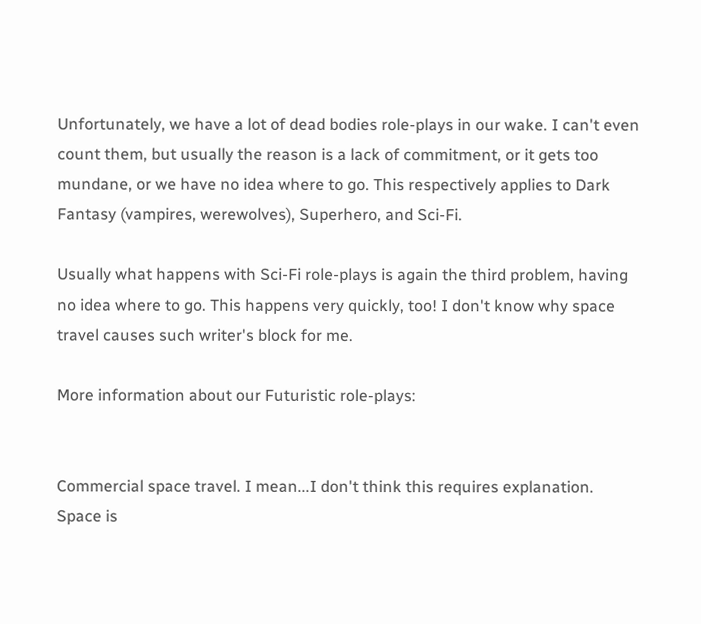Unfortunately, we have a lot of dead bodies role-plays in our wake. I can't even count them, but usually the reason is a lack of commitment, or it gets too mundane, or we have no idea where to go. This respectively applies to Dark Fantasy (vampires, werewolves), Superhero, and Sci-Fi.

Usually what happens with Sci-Fi role-plays is again the third problem, having no idea where to go. This happens very quickly, too! I don't know why space travel causes such writer's block for me.

More information about our Futuristic role-plays:


Commercial space travel. I mean...I don't think this requires explanation. Space is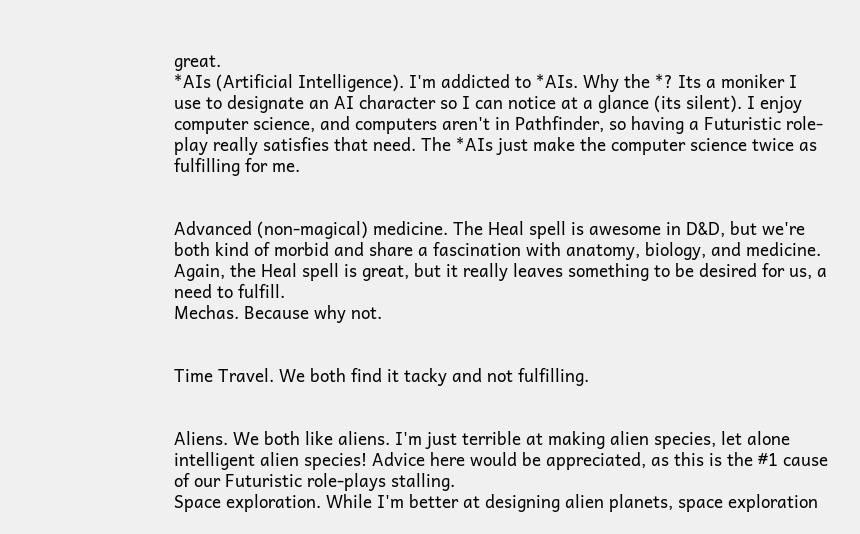great.
*AIs (Artificial Intelligence). I'm addicted to *AIs. Why the *? Its a moniker I use to designate an AI character so I can notice at a glance (its silent). I enjoy computer science, and computers aren't in Pathfinder, so having a Futuristic role-play really satisfies that need. The *AIs just make the computer science twice as fulfilling for me.


Advanced (non-magical) medicine. The Heal spell is awesome in D&D, but we're both kind of morbid and share a fascination with anatomy, biology, and medicine. Again, the Heal spell is great, but it really leaves something to be desired for us, a need to fulfill.
Mechas. Because why not.


Time Travel. We both find it tacky and not fulfilling.


Aliens. We both like aliens. I'm just terrible at making alien species, let alone intelligent alien species! Advice here would be appreciated, as this is the #1 cause of our Futuristic role-plays stalling.
Space exploration. While I'm better at designing alien planets, space exploration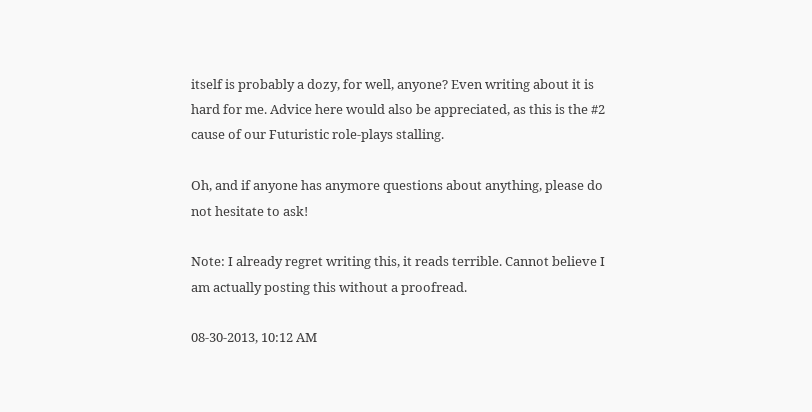itself is probably a dozy, for well, anyone? Even writing about it is hard for me. Advice here would also be appreciated, as this is the #2 cause of our Futuristic role-plays stalling.

Oh, and if anyone has anymore questions about anything, please do not hesitate to ask!

Note: I already regret writing this, it reads terrible. Cannot believe I am actually posting this without a proofread.

08-30-2013, 10:12 AM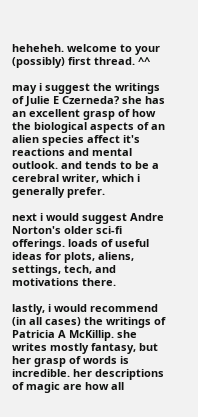heheheh. welcome to your (possibly) first thread. ^^

may i suggest the writings of Julie E Czerneda? she has an excellent grasp of how the biological aspects of an alien species affect it's reactions and mental outlook. and tends to be a cerebral writer, which i generally prefer.

next i would suggest Andre Norton's older sci-fi offerings. loads of useful ideas for plots, aliens, settings, tech, and motivations there.

lastly, i would recommend (in all cases) the writings of Patricia A McKillip. she writes mostly fantasy, but her grasp of words is incredible. her descriptions of magic are how all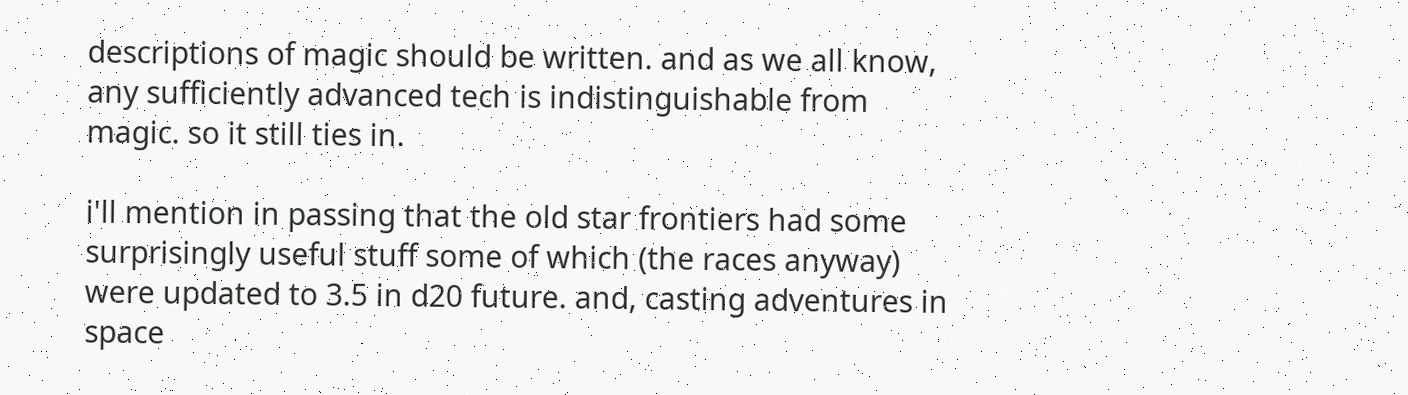descriptions of magic should be written. and as we all know, any sufficiently advanced tech is indistinguishable from magic. so it still ties in.

i'll mention in passing that the old star frontiers had some surprisingly useful stuff some of which (the races anyway) were updated to 3.5 in d20 future. and, casting adventures in space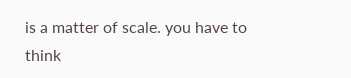is a matter of scale. you have to think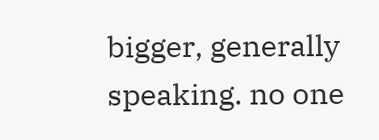bigger, generally speaking. no one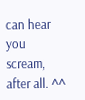can hear you scream, after all. ^^